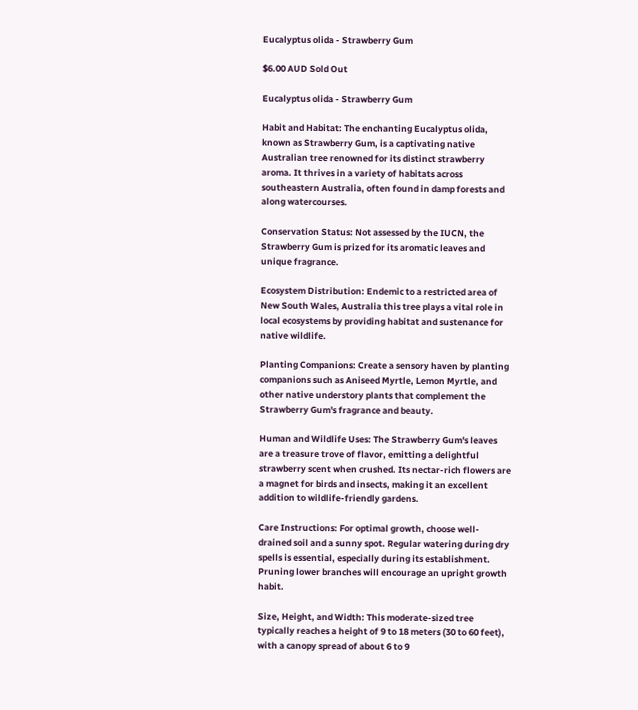Eucalyptus olida - Strawberry Gum

$6.00 AUD Sold Out

Eucalyptus olida - Strawberry Gum

Habit and Habitat: The enchanting Eucalyptus olida, known as Strawberry Gum, is a captivating native Australian tree renowned for its distinct strawberry aroma. It thrives in a variety of habitats across southeastern Australia, often found in damp forests and along watercourses.

Conservation Status: Not assessed by the IUCN, the Strawberry Gum is prized for its aromatic leaves and unique fragrance.

Ecosystem Distribution: Endemic to a restricted area of New South Wales, Australia this tree plays a vital role in local ecosystems by providing habitat and sustenance for native wildlife.

Planting Companions: Create a sensory haven by planting companions such as Aniseed Myrtle, Lemon Myrtle, and other native understory plants that complement the Strawberry Gum's fragrance and beauty.

Human and Wildlife Uses: The Strawberry Gum's leaves are a treasure trove of flavor, emitting a delightful strawberry scent when crushed. Its nectar-rich flowers are a magnet for birds and insects, making it an excellent addition to wildlife-friendly gardens.

Care Instructions: For optimal growth, choose well-drained soil and a sunny spot. Regular watering during dry spells is essential, especially during its establishment. Pruning lower branches will encourage an upright growth habit.

Size, Height, and Width: This moderate-sized tree typically reaches a height of 9 to 18 meters (30 to 60 feet), with a canopy spread of about 6 to 9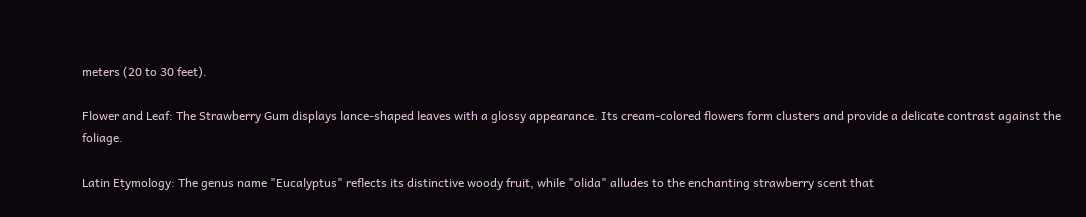meters (20 to 30 feet).

Flower and Leaf: The Strawberry Gum displays lance-shaped leaves with a glossy appearance. Its cream-colored flowers form clusters and provide a delicate contrast against the foliage.

Latin Etymology: The genus name "Eucalyptus" reflects its distinctive woody fruit, while "olida" alludes to the enchanting strawberry scent that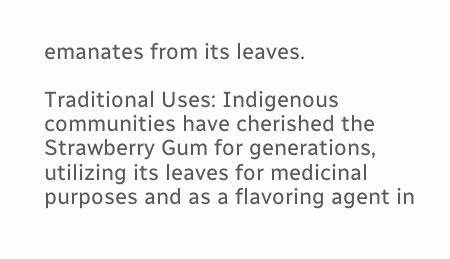emanates from its leaves.

Traditional Uses: Indigenous communities have cherished the Strawberry Gum for generations, utilizing its leaves for medicinal purposes and as a flavoring agent in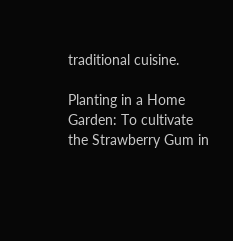traditional cuisine.

Planting in a Home Garden: To cultivate the Strawberry Gum in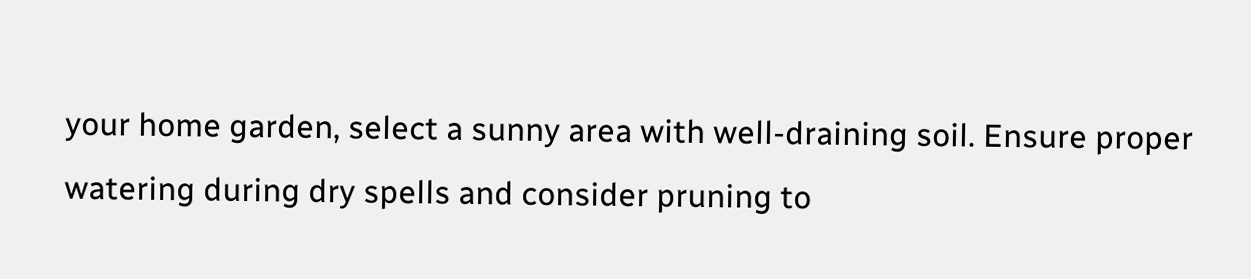your home garden, select a sunny area with well-draining soil. Ensure proper watering during dry spells and consider pruning to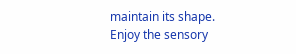maintain its shape. Enjoy the sensory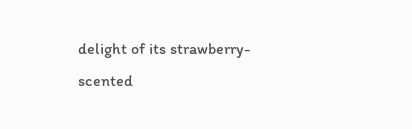delight of its strawberry-scented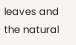leaves and the natural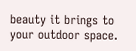beauty it brings to your outdoor space.